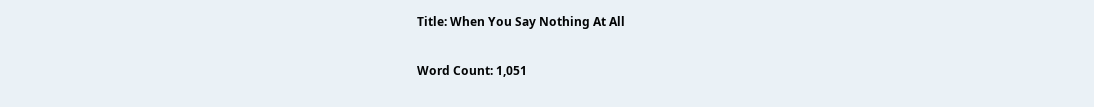Title: When You Say Nothing At All

Word Count: 1,051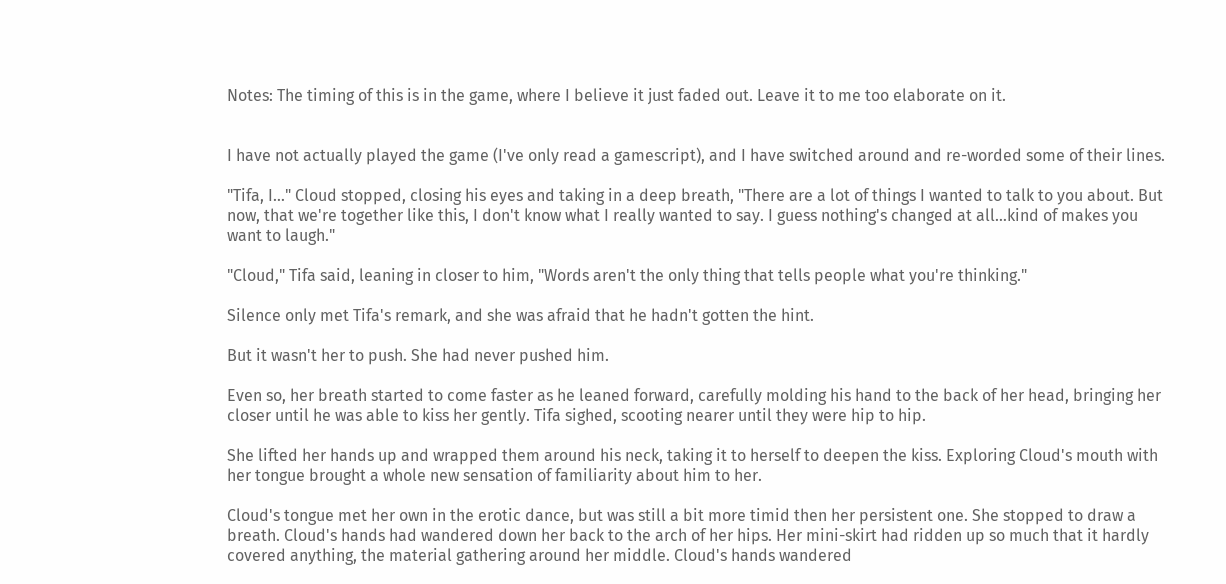Notes: The timing of this is in the game, where I believe it just faded out. Leave it to me too elaborate on it.


I have not actually played the game (I've only read a gamescript), and I have switched around and re-worded some of their lines.

"Tifa, I…" Cloud stopped, closing his eyes and taking in a deep breath, "There are a lot of things I wanted to talk to you about. But now, that we're together like this, I don't know what I really wanted to say. I guess nothing's changed at all…kind of makes you want to laugh."

"Cloud," Tifa said, leaning in closer to him, "Words aren't the only thing that tells people what you're thinking."

Silence only met Tifa's remark, and she was afraid that he hadn't gotten the hint.

But it wasn't her to push. She had never pushed him.

Even so, her breath started to come faster as he leaned forward, carefully molding his hand to the back of her head, bringing her closer until he was able to kiss her gently. Tifa sighed, scooting nearer until they were hip to hip.

She lifted her hands up and wrapped them around his neck, taking it to herself to deepen the kiss. Exploring Cloud's mouth with her tongue brought a whole new sensation of familiarity about him to her.

Cloud's tongue met her own in the erotic dance, but was still a bit more timid then her persistent one. She stopped to draw a breath. Cloud's hands had wandered down her back to the arch of her hips. Her mini-skirt had ridden up so much that it hardly covered anything, the material gathering around her middle. Cloud's hands wandered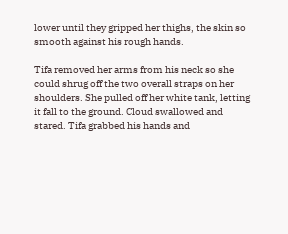lower until they gripped her thighs, the skin so smooth against his rough hands.

Tifa removed her arms from his neck so she could shrug off the two overall straps on her shoulders. She pulled off her white tank, letting it fall to the ground. Cloud swallowed and stared. Tifa grabbed his hands and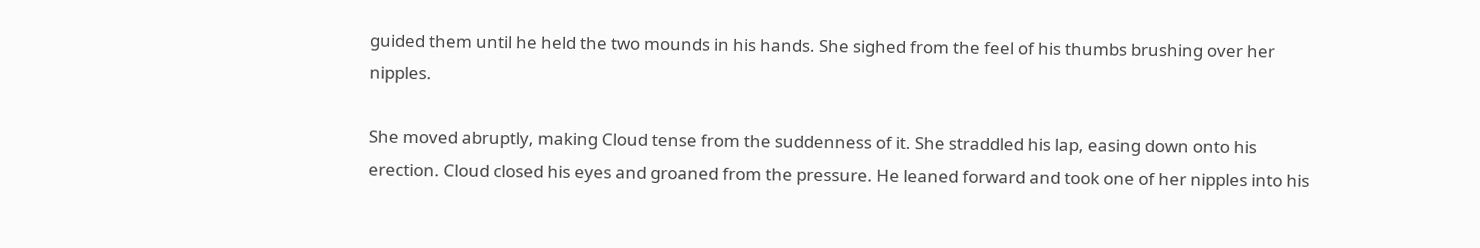guided them until he held the two mounds in his hands. She sighed from the feel of his thumbs brushing over her nipples.

She moved abruptly, making Cloud tense from the suddenness of it. She straddled his lap, easing down onto his erection. Cloud closed his eyes and groaned from the pressure. He leaned forward and took one of her nipples into his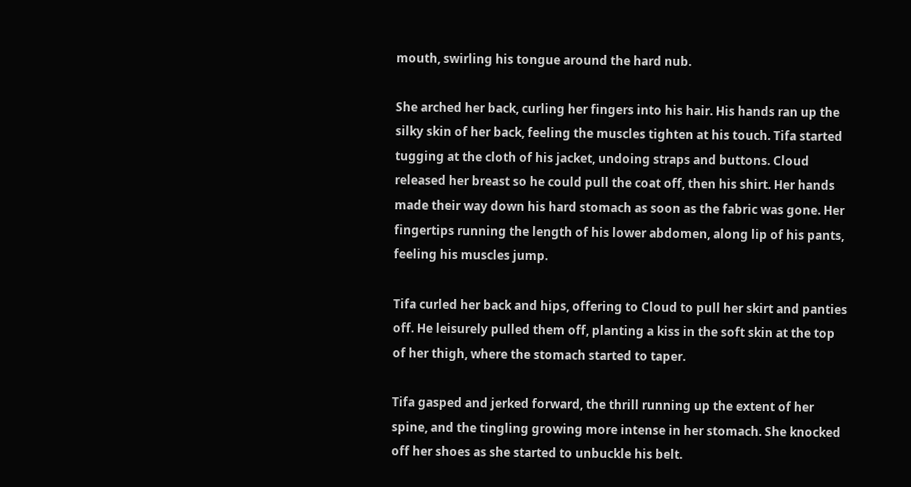mouth, swirling his tongue around the hard nub.

She arched her back, curling her fingers into his hair. His hands ran up the silky skin of her back, feeling the muscles tighten at his touch. Tifa started tugging at the cloth of his jacket, undoing straps and buttons. Cloud released her breast so he could pull the coat off, then his shirt. Her hands made their way down his hard stomach as soon as the fabric was gone. Her fingertips running the length of his lower abdomen, along lip of his pants, feeling his muscles jump.

Tifa curled her back and hips, offering to Cloud to pull her skirt and panties off. He leisurely pulled them off, planting a kiss in the soft skin at the top of her thigh, where the stomach started to taper.

Tifa gasped and jerked forward, the thrill running up the extent of her spine, and the tingling growing more intense in her stomach. She knocked off her shoes as she started to unbuckle his belt.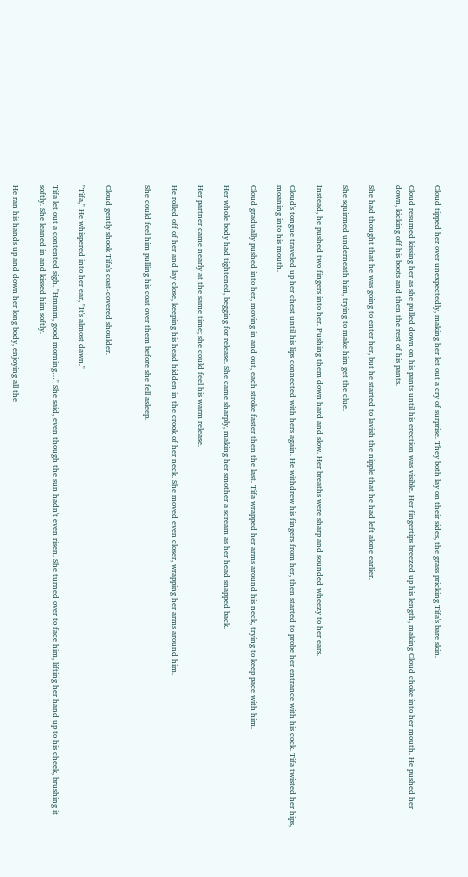Cloud tipped her over unexpectedly, making her let out a cry of surprise. They both lay on their sides, the grass pricking Tifa's bare skin.

Cloud resumed kissing her as she pulled down on his pants until his erection was visible. Her fingertips breezed up his length, making Cloud choke into her mouth. He pushed her down, kicking off his boots and then the rest of his pants.

She had thought that he was going to enter her, but he started to lavish the nipple that he had left alone earlier.

She squirmed underneath him, trying to make him get the clue.

Instead, he pushed two fingers into her. Pushing them down hard and slow. Her breaths were sharp and sounded wheezy to her ears.

Cloud's tongue traveled up her chest until his lips connected with hers again. He withdrew his fingers from her, then started to probe her entrance with his cock. Tifa twisted her hips, moaning into his mouth.

Cloud gradually pushed into her, moving in and out, each stroke faster then the last. Tifa wrapped her arms around his neck, trying to keep pace with him.

Her whole body had tightened, begging for release. She came sharply, making her smother a scream as her head snapped back.

Her partner came nearly at the same time; she could feel his warm release.

He rolled off of her and lay close, keeping his head hidden in the crook of her neck. She moved even closer, wrapping her arms around him.

She could feel him pulling his coat over them before she fell asleep.


Cloud gently shook Tifa's coat-covered shoulder.

"Tifa," He whispered into her ear, "It's almost dawn."

Tifa let out a contented sigh. "Hmmm, good morning…" She said, even though the sun hadn't even risen. She turned over to face him, lifting her hand up to his cheek, brushing it softly. She leaned in and kissed him softly.

He ran his hands up and down her long body, enjoying all the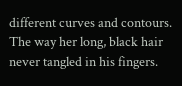different curves and contours. The way her long, black hair never tangled in his fingers.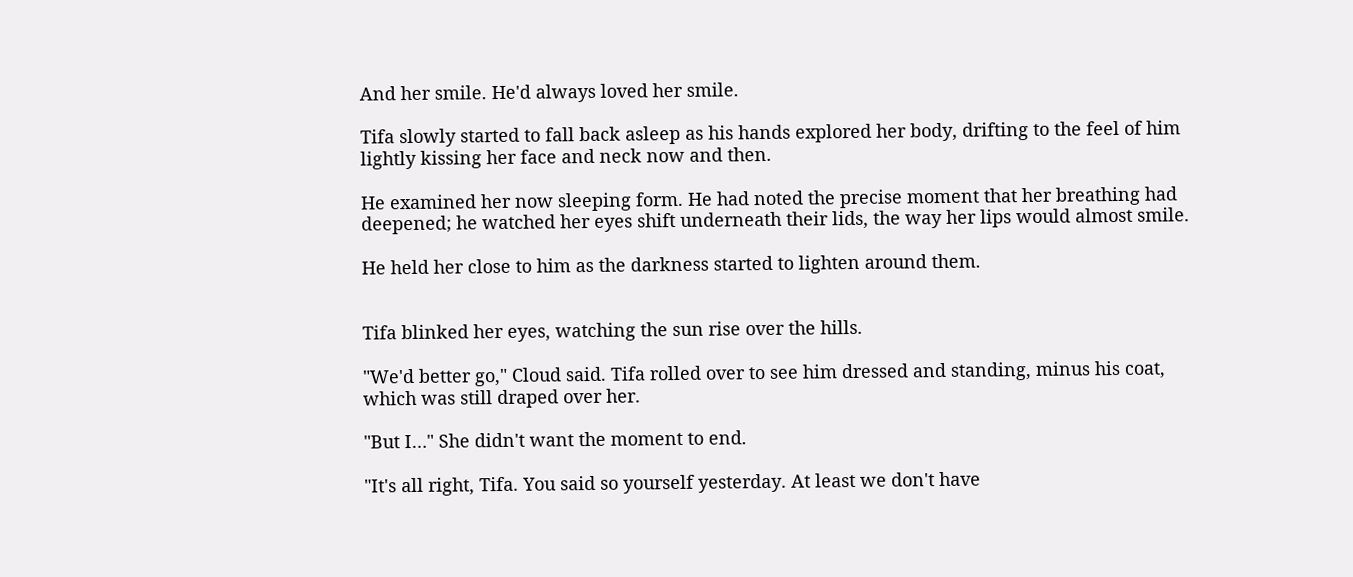And her smile. He'd always loved her smile.

Tifa slowly started to fall back asleep as his hands explored her body, drifting to the feel of him lightly kissing her face and neck now and then.

He examined her now sleeping form. He had noted the precise moment that her breathing had deepened; he watched her eyes shift underneath their lids, the way her lips would almost smile.

He held her close to him as the darkness started to lighten around them.


Tifa blinked her eyes, watching the sun rise over the hills.

"We'd better go," Cloud said. Tifa rolled over to see him dressed and standing, minus his coat, which was still draped over her.

"But I…" She didn't want the moment to end.

"It's all right, Tifa. You said so yourself yesterday. At least we don't have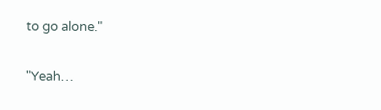to go alone."

"Yeah…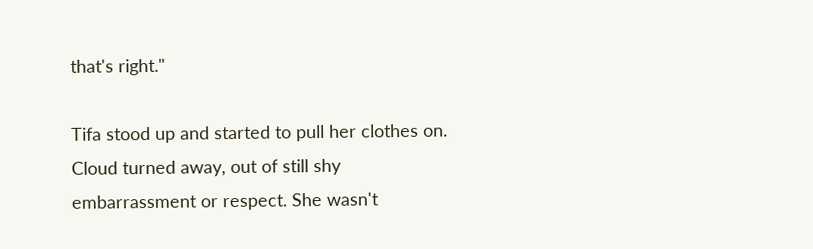that's right."

Tifa stood up and started to pull her clothes on. Cloud turned away, out of still shy embarrassment or respect. She wasn't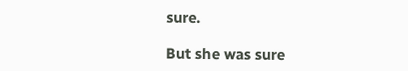sure.

But she was sure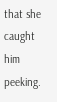that she caught him peeking.